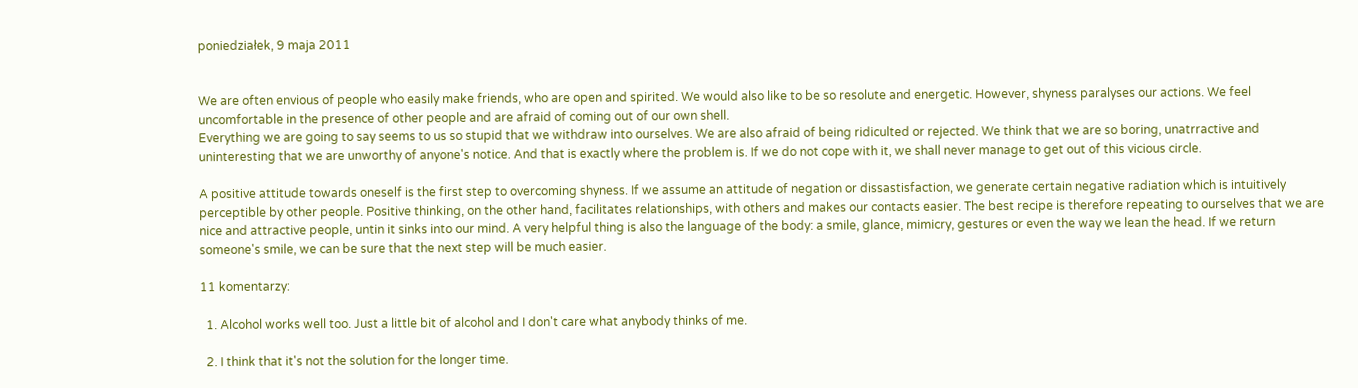poniedziałek, 9 maja 2011


We are often envious of people who easily make friends, who are open and spirited. We would also like to be so resolute and energetic. However, shyness paralyses our actions. We feel uncomfortable in the presence of other people and are afraid of coming out of our own shell.
Everything we are going to say seems to us so stupid that we withdraw into ourselves. We are also afraid of being ridiculted or rejected. We think that we are so boring, unatrractive and uninteresting that we are unworthy of anyone's notice. And that is exactly where the problem is. If we do not cope with it, we shall never manage to get out of this vicious circle.

A positive attitude towards oneself is the first step to overcoming shyness. If we assume an attitude of negation or dissastisfaction, we generate certain negative radiation which is intuitively perceptible by other people. Positive thinking, on the other hand, facilitates relationships, with others and makes our contacts easier. The best recipe is therefore repeating to ourselves that we are nice and attractive people, untin it sinks into our mind. A very helpful thing is also the language of the body: a smile, glance, mimicry, gestures or even the way we lean the head. If we return someone's smile, we can be sure that the next step will be much easier.

11 komentarzy:

  1. Alcohol works well too. Just a little bit of alcohol and I don't care what anybody thinks of me.

  2. I think that it's not the solution for the longer time.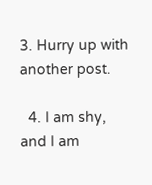3. Hurry up with another post.

  4. I am shy, and I am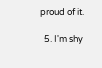proud of it.

  5. I'm shy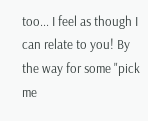too... I feel as though I can relate to you! By the way for some "pick me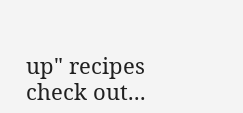up" recipes check out...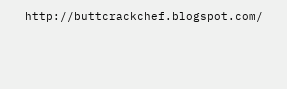http://buttcrackchef.blogspot.com/